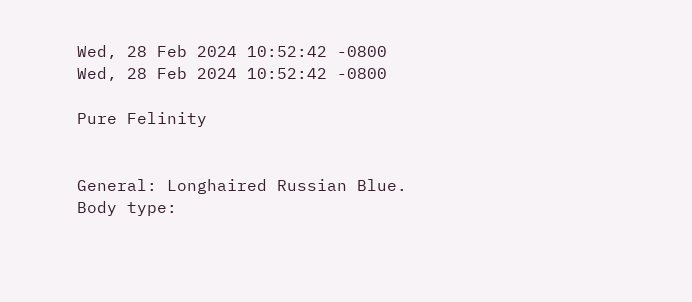Wed, 28 Feb 2024 10:52:42 -0800
Wed, 28 Feb 2024 10:52:42 -0800

Pure Felinity


General: Longhaired Russian Blue.
Body type: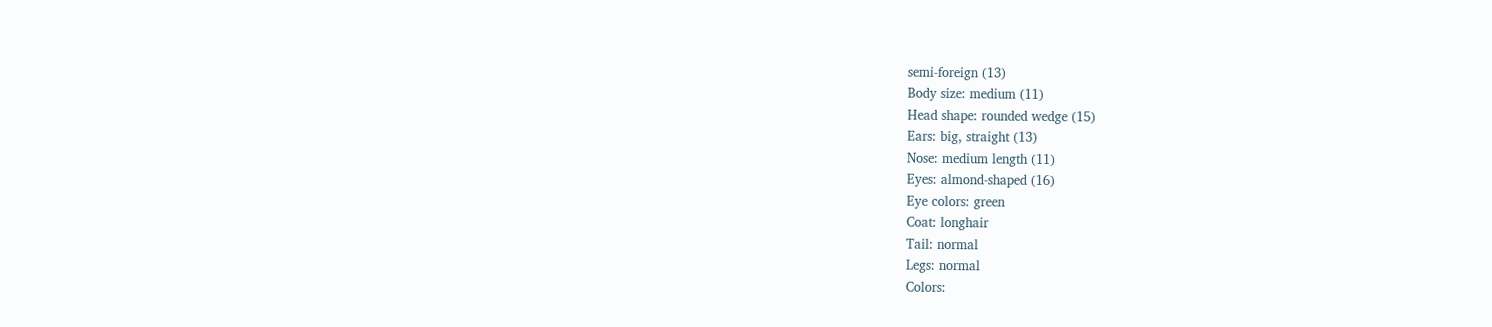semi-foreign (13)
Body size: medium (11)
Head shape: rounded wedge (15)
Ears: big, straight (13)
Nose: medium length (11)
Eyes: almond-shaped (16)
Eye colors: green
Coat: longhair
Tail: normal
Legs: normal
Colors: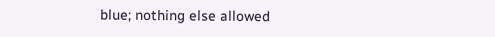blue; nothing else allowed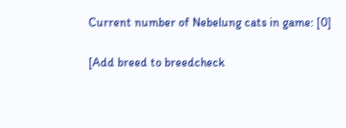Current number of Nebelung cats in game: [0]

[Add breed to breedcheck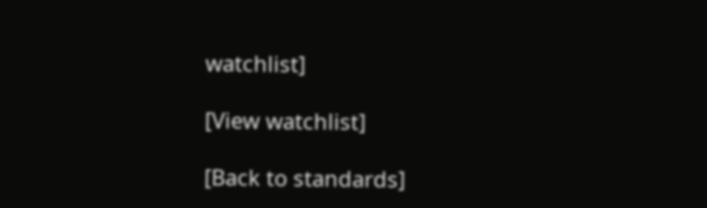watchlist]

[View watchlist]

[Back to standards]